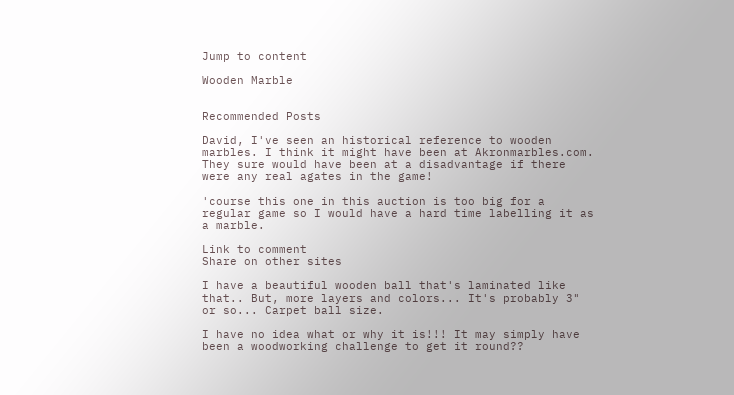Jump to content

Wooden Marble


Recommended Posts

David, I've seen an historical reference to wooden marbles. I think it might have been at Akronmarbles.com. They sure would have been at a disadvantage if there were any real agates in the game!

'course this one in this auction is too big for a regular game so I would have a hard time labelling it as a marble.

Link to comment
Share on other sites

I have a beautiful wooden ball that's laminated like that.. But, more layers and colors... It's probably 3" or so... Carpet ball size.

I have no idea what or why it is!!! It may simply have been a woodworking challenge to get it round??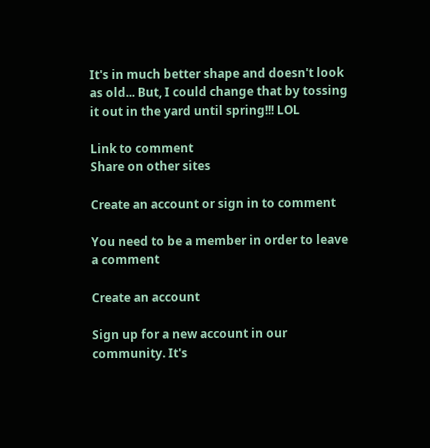It's in much better shape and doesn't look as old... But, I could change that by tossing it out in the yard until spring!!! LOL

Link to comment
Share on other sites

Create an account or sign in to comment

You need to be a member in order to leave a comment

Create an account

Sign up for a new account in our community. It's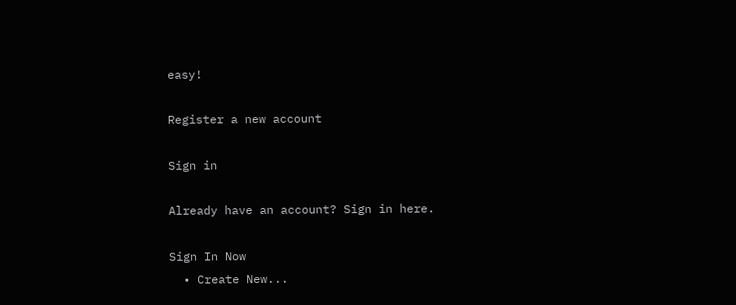easy!

Register a new account

Sign in

Already have an account? Sign in here.

Sign In Now
  • Create New...